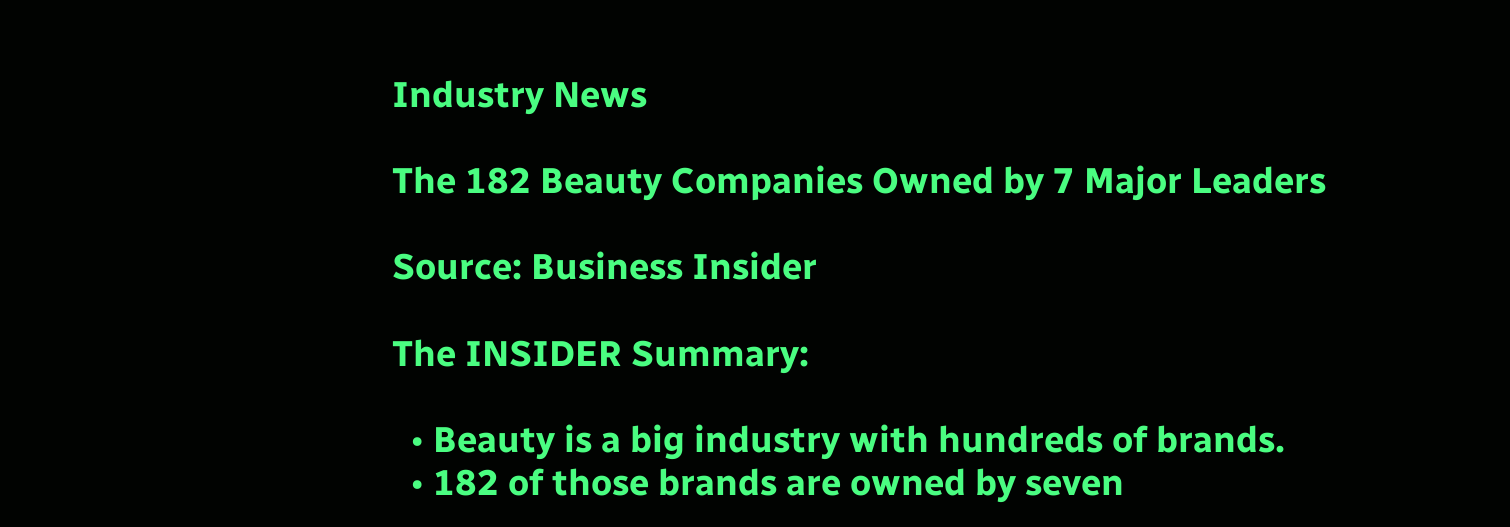Industry News

The 182 Beauty Companies Owned by 7 Major Leaders

Source: Business Insider

The INSIDER Summary:

  • Beauty is a big industry with hundreds of brands.
  • 182 of those brands are owned by seven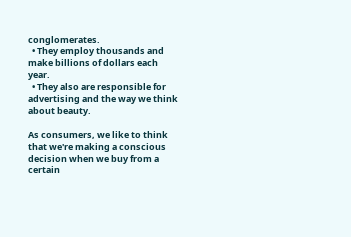conglomerates.
  • They employ thousands and make billions of dollars each year.
  • They also are responsible for advertising and the way we think about beauty.

As consumers, we like to think that we're making a conscious decision when we buy from a certain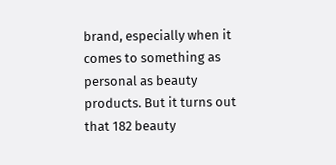brand, especially when it comes to something as personal as beauty products. But it turns out that 182 beauty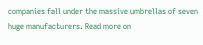companies fall under the massive umbrellas of seven huge manufacturers. Read more on